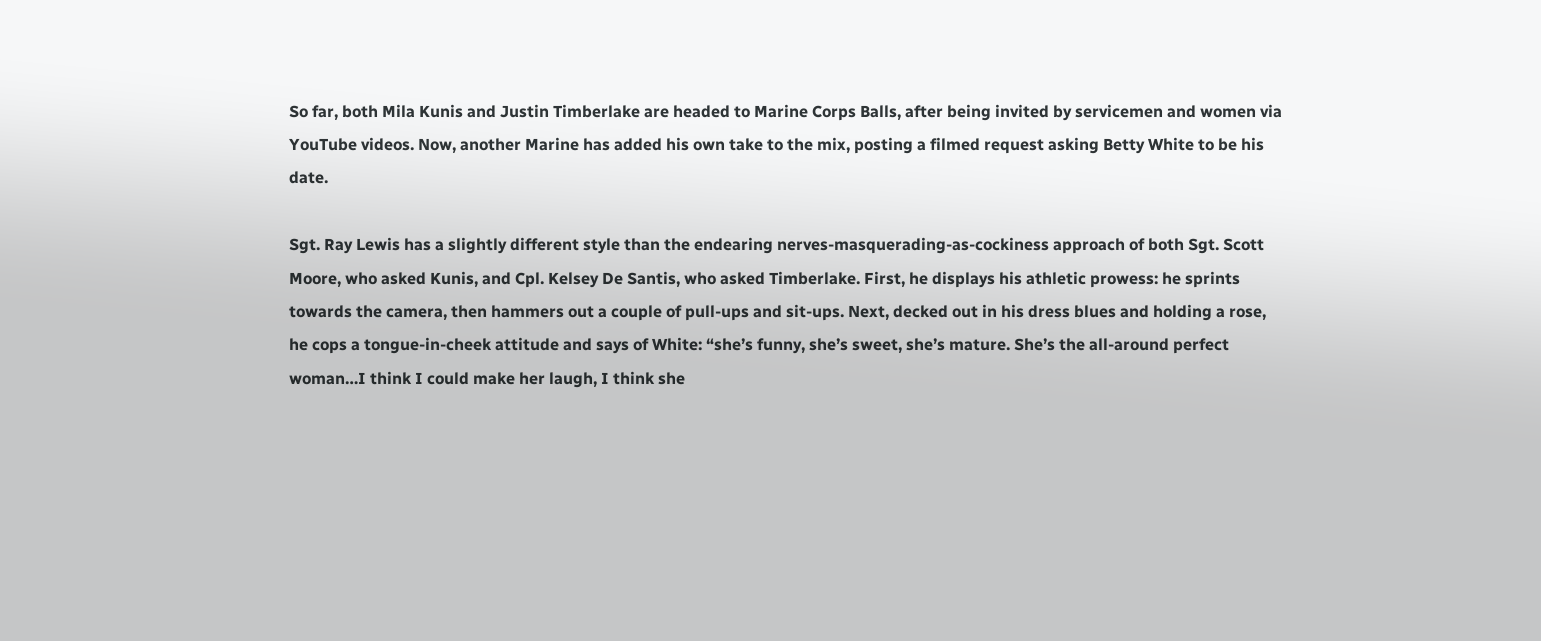So far, both Mila Kunis and Justin Timberlake are headed to Marine Corps Balls, after being invited by servicemen and women via YouTube videos. Now, another Marine has added his own take to the mix, posting a filmed request asking Betty White to be his date.

Sgt. Ray Lewis has a slightly different style than the endearing nerves-masquerading-as-cockiness approach of both Sgt. Scott Moore, who asked Kunis, and Cpl. Kelsey De Santis, who asked Timberlake. First, he displays his athletic prowess: he sprints towards the camera, then hammers out a couple of pull-ups and sit-ups. Next, decked out in his dress blues and holding a rose, he cops a tongue-in-cheek attitude and says of White: “she’s funny, she’s sweet, she’s mature. She’s the all-around perfect woman…I think I could make her laugh, I think she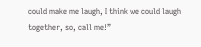could make me laugh, I think we could laugh together, so, call me!”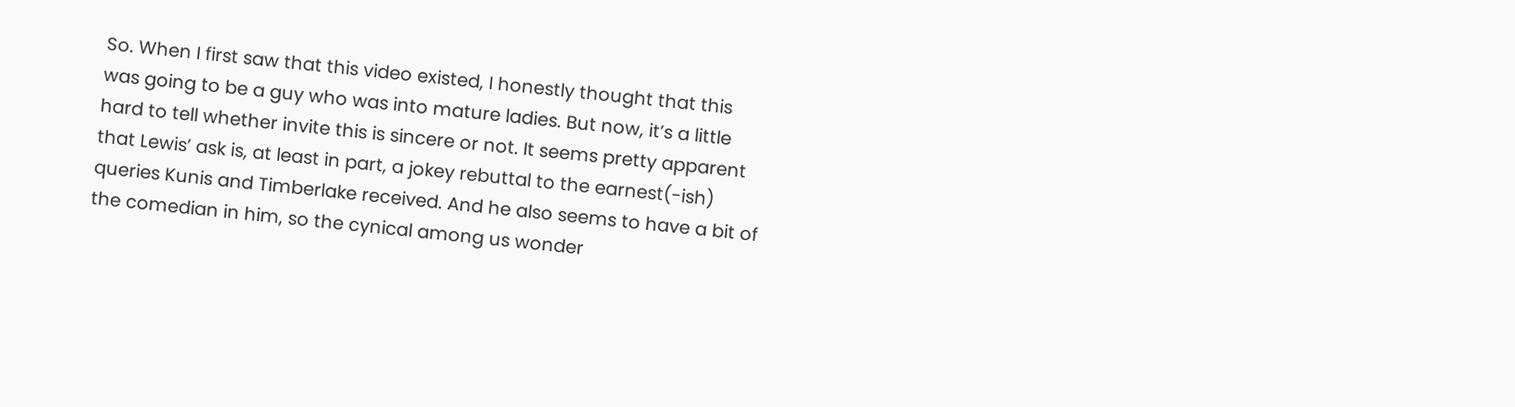So. When I first saw that this video existed, I honestly thought that this was going to be a guy who was into mature ladies. But now, it’s a little hard to tell whether invite this is sincere or not. It seems pretty apparent that Lewis’ ask is, at least in part, a jokey rebuttal to the earnest(-ish) queries Kunis and Timberlake received. And he also seems to have a bit of the comedian in him, so the cynical among us wonder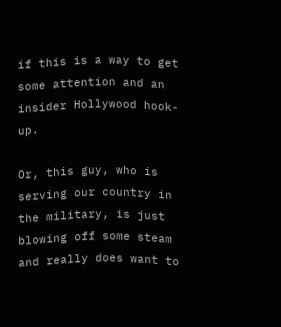if this is a way to get some attention and an insider Hollywood hook-up.

Or, this guy, who is serving our country in the military, is just blowing off some steam and really does want to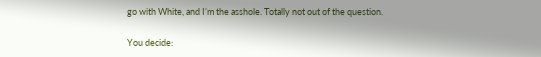go with White, and I’m the asshole. Totally not out of the question.

You decide: